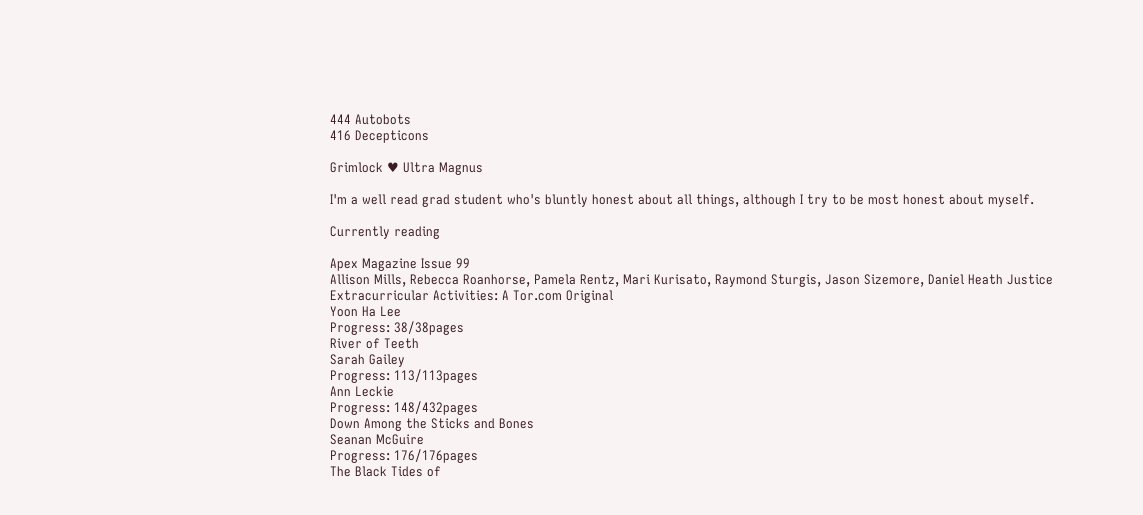444 Autobots
416 Decepticons

Grimlock ♥ Ultra Magnus

I'm a well read grad student who's bluntly honest about all things, although I try to be most honest about myself.

Currently reading

Apex Magazine Issue 99
Allison Mills, Rebecca Roanhorse, Pamela Rentz, Mari Kurisato, Raymond Sturgis, Jason Sizemore, Daniel Heath Justice
Extracurricular Activities: A Tor.com Original
Yoon Ha Lee
Progress: 38/38pages
River of Teeth
Sarah Gailey
Progress: 113/113pages
Ann Leckie
Progress: 148/432pages
Down Among the Sticks and Bones
Seanan McGuire
Progress: 176/176pages
The Black Tides of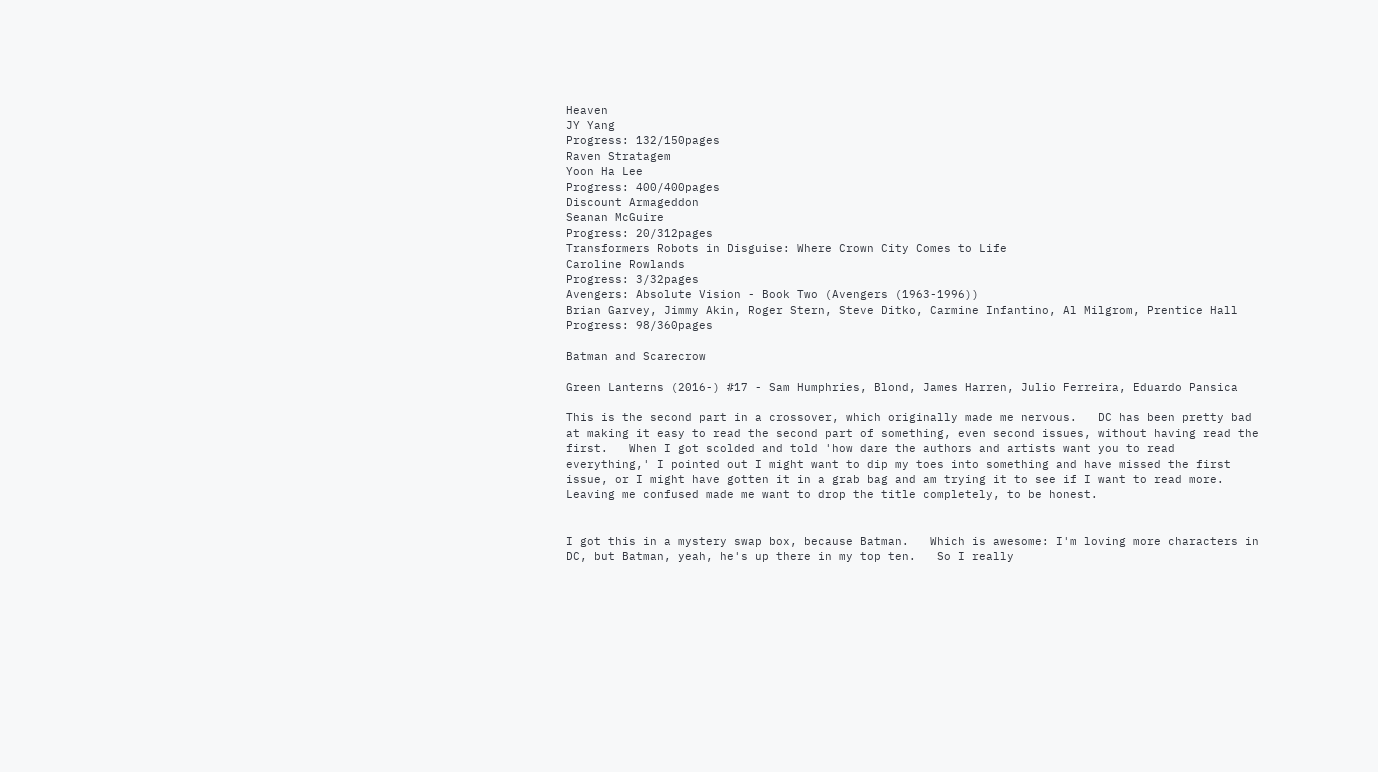Heaven
JY Yang
Progress: 132/150pages
Raven Stratagem
Yoon Ha Lee
Progress: 400/400pages
Discount Armageddon
Seanan McGuire
Progress: 20/312pages
Transformers Robots in Disguise: Where Crown City Comes to Life
Caroline Rowlands
Progress: 3/32pages
Avengers: Absolute Vision - Book Two (Avengers (1963-1996))
Brian Garvey, Jimmy Akin, Roger Stern, Steve Ditko, Carmine Infantino, Al Milgrom, Prentice Hall
Progress: 98/360pages

Batman and Scarecrow

Green Lanterns (2016-) #17 - Sam Humphries, Blond, James Harren, Julio Ferreira, Eduardo Pansica

This is the second part in a crossover, which originally made me nervous.   DC has been pretty bad at making it easy to read the second part of something, even second issues, without having read the first.   When I got scolded and told 'how dare the authors and artists want you to read everything,' I pointed out I might want to dip my toes into something and have missed the first issue, or I might have gotten it in a grab bag and am trying it to see if I want to read more.   Leaving me confused made me want to drop the title completely, to be honest.


I got this in a mystery swap box, because Batman.   Which is awesome: I'm loving more characters in DC, but Batman, yeah, he's up there in my top ten.   So I really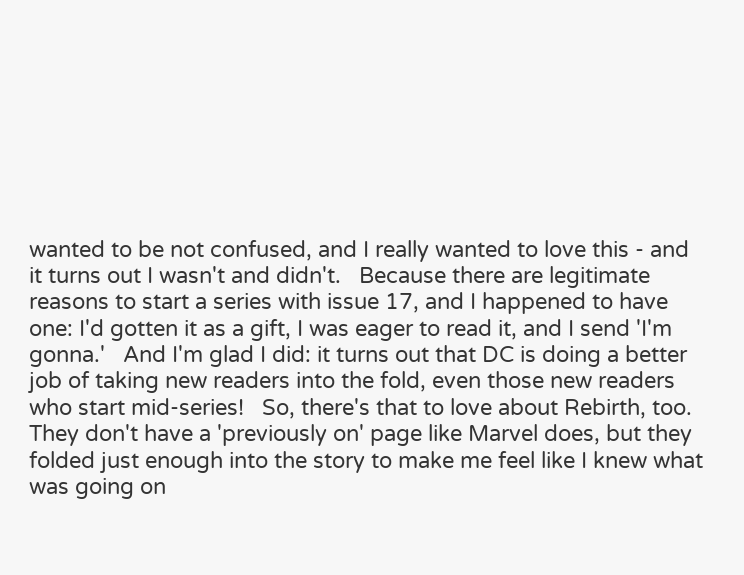wanted to be not confused, and I really wanted to love this - and it turns out I wasn't and didn't.   Because there are legitimate reasons to start a series with issue 17, and I happened to have one: I'd gotten it as a gift, I was eager to read it, and I send 'I'm gonna.'   And I'm glad I did: it turns out that DC is doing a better job of taking new readers into the fold, even those new readers who start mid-series!   So, there's that to love about Rebirth, too.   They don't have a 'previously on' page like Marvel does, but they folded just enough into the story to make me feel like I knew what was going on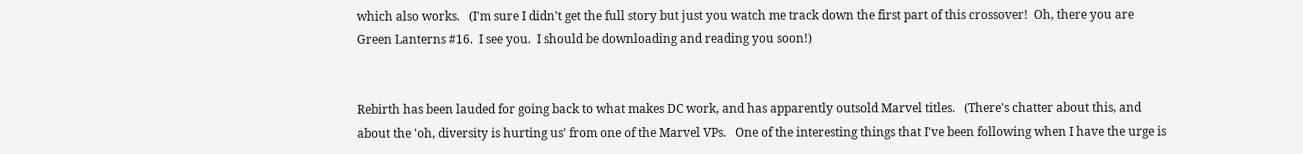which also works.   (I'm sure I didn't get the full story but just you watch me track down the first part of this crossover!  Oh, there you are Green Lanterns #16.  I see you.  I should be downloading and reading you soon!)


Rebirth has been lauded for going back to what makes DC work, and has apparently outsold Marvel titles.   (There's chatter about this, and about the 'oh, diversity is hurting us' from one of the Marvel VPs.   One of the interesting things that I've been following when I have the urge is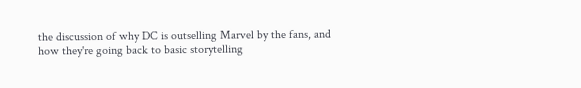the discussion of why DC is outselling Marvel by the fans, and how they're going back to basic storytelling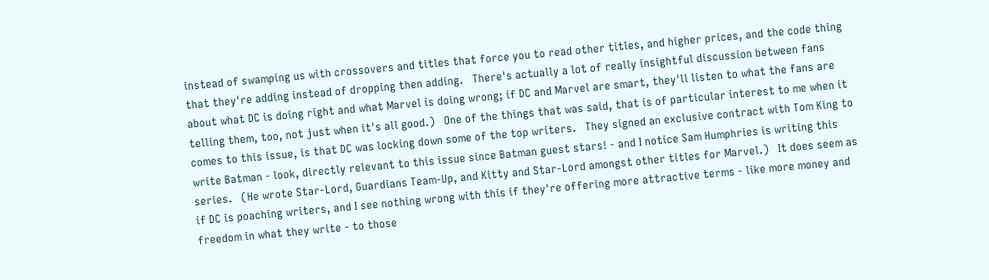instead of swamping us with crossovers and titles that force you to read other titles, and higher prices, and the code thing that they're adding instead of dropping then adding.   There's actually a lot of really insightful discussion between fans about what DC is doing right and what Marvel is doing wrong; if DC and Marvel are smart, they'll listen to what the fans are telling them, too, not just when it's all good.)   One of the things that was said, that is of particular interest to me when it comes to this issue, is that DC was locking down some of the top writers.   They signed an exclusive contract with Tom King to write Batman - look, directly relevant to this issue since Batman guest stars! - and I notice Sam Humphries is writing this series.   (He wrote Star-Lord, Guardians Team-Up, and Kitty and Star-Lord amongst other titles for Marvel.)   It does seem as if DC is poaching writers, and I see nothing wrong with this if they're offering more attractive terms - like more money and freedom in what they write - to those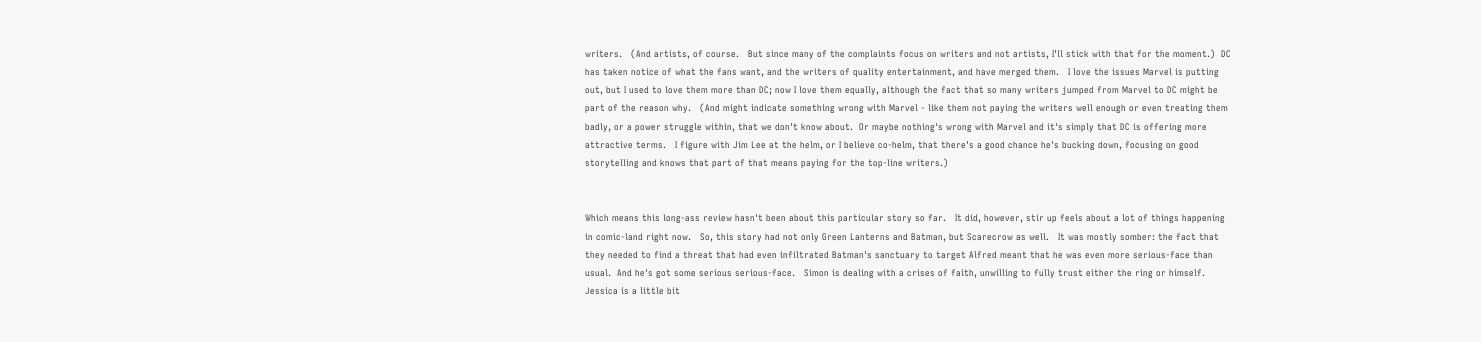writers.   (And artists, of course.   But since many of the complaints focus on writers and not artists, I'll stick with that for the moment.)  DC has taken notice of what the fans want, and the writers of quality entertainment, and have merged them.   I love the issues Marvel is putting out, but I used to love them more than DC; now I love them equally, although the fact that so many writers jumped from Marvel to DC might be part of the reason why.   (And might indicate something wrong with Marvel - like them not paying the writers well enough or even treating them badly, or a power struggle within, that we don't know about.  Or maybe nothing's wrong with Marvel and it's simply that DC is offering more attractive terms.   I figure with Jim Lee at the helm, or I believe co-helm, that there's a good chance he's bucking down, focusing on good storytelling and knows that part of that means paying for the top-line writers.)


Which means this long-ass review hasn't been about this particular story so far.   It did, however, stir up feels about a lot of things happening in comic-land right now.   So, this story had not only Green Lanterns and Batman, but Scarecrow as well.   It was mostly somber: the fact that they needed to find a threat that had even infiltrated Batman's sanctuary to target Alfred meant that he was even more serious-face than usual.  And he's got some serious serious-face.   Simon is dealing with a crises of faith, unwilling to fully trust either the ring or himself.   Jessica is a little bit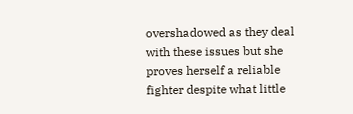overshadowed as they deal with these issues but she proves herself a reliable fighter despite what little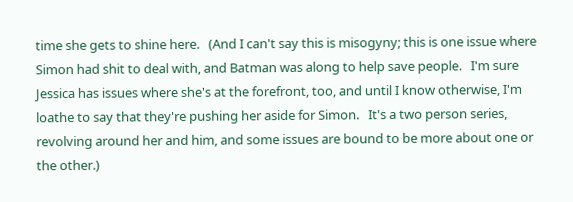time she gets to shine here.   (And I can't say this is misogyny; this is one issue where Simon had shit to deal with, and Batman was along to help save people.   I'm sure Jessica has issues where she's at the forefront, too, and until I know otherwise, I'm loathe to say that they're pushing her aside for Simon.   It's a two person series, revolving around her and him, and some issues are bound to be more about one or the other.)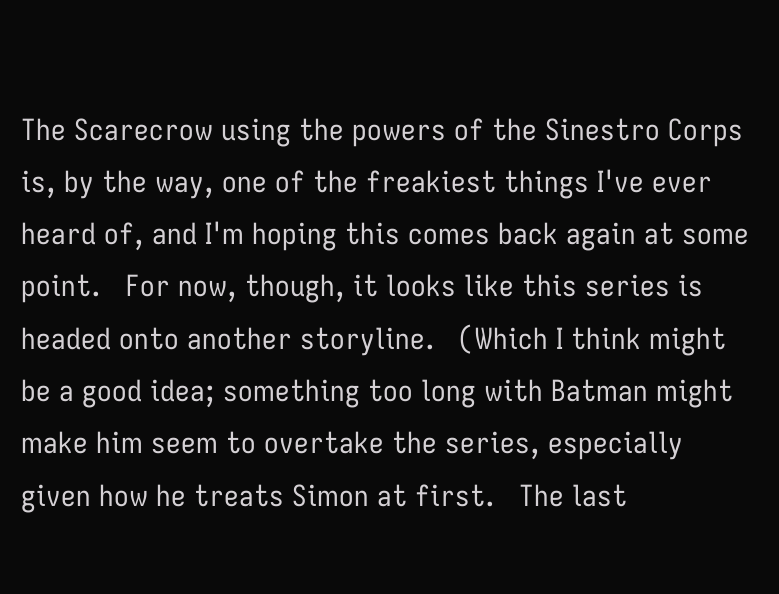The Scarecrow using the powers of the Sinestro Corps is, by the way, one of the freakiest things I've ever heard of, and I'm hoping this comes back again at some point.   For now, though, it looks like this series is headed onto another storyline.   (Which I think might be a good idea; something too long with Batman might make him seem to overtake the series, especially given how he treats Simon at first.   The last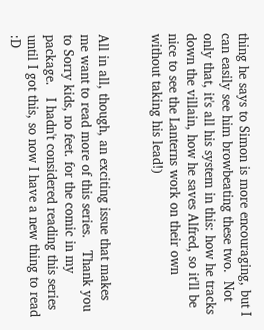thing he says to Simon is more encouraging, but I can easily see him browbeating these two.  Not only that, it's all his system in this: how he tracks down the villain, how he saves Alfred, so it'll be nice to see the Lanterns work on their own without taking his lead!)


All in all, though, an exciting issue that makes me want to read more of this series.   Thank you to Sorry kids, no feet. for the comic in my package.   I hadn't considered reading this series until I got this, so now I have a new thing to read :D